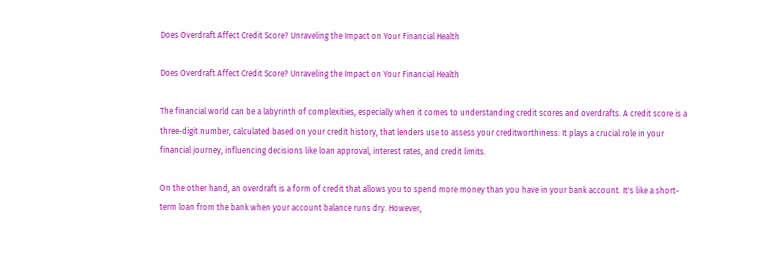Does Overdraft Affect Credit Score? Unraveling the Impact on Your Financial Health

Does Overdraft Affect Credit Score? Unraveling the Impact on Your Financial Health

The financial world can be a labyrinth of complexities, especially when it comes to understanding credit scores and overdrafts. A credit score is a three-digit number, calculated based on your credit history, that lenders use to assess your creditworthiness. It plays a crucial role in your financial journey, influencing decisions like loan approval, interest rates, and credit limits.

On the other hand, an overdraft is a form of credit that allows you to spend more money than you have in your bank account. It's like a short-term loan from the bank when your account balance runs dry. However,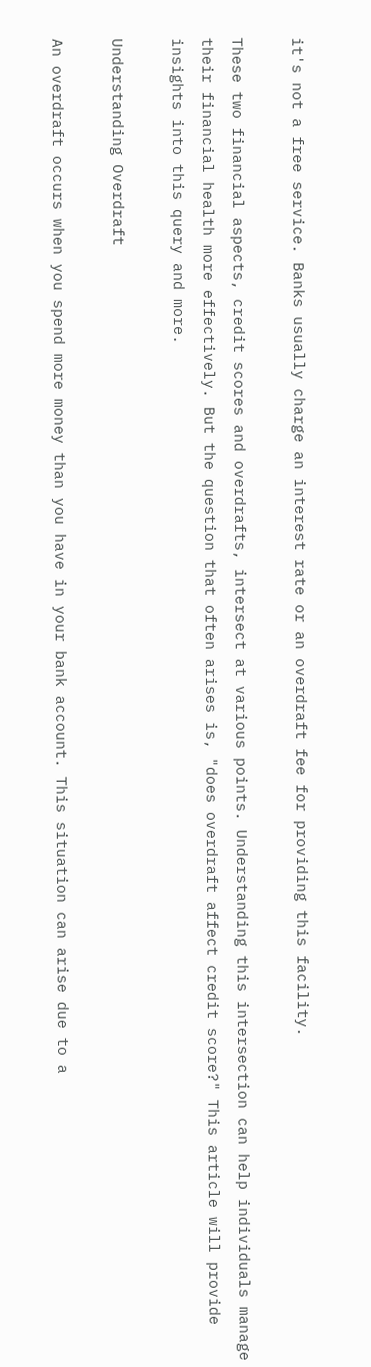it's not a free service. Banks usually charge an interest rate or an overdraft fee for providing this facility.

These two financial aspects, credit scores and overdrafts, intersect at various points. Understanding this intersection can help individuals manage their financial health more effectively. But the question that often arises is, "does overdraft affect credit score?" This article will provide insights into this query and more.

Understanding Overdraft

An overdraft occurs when you spend more money than you have in your bank account. This situation can arise due to a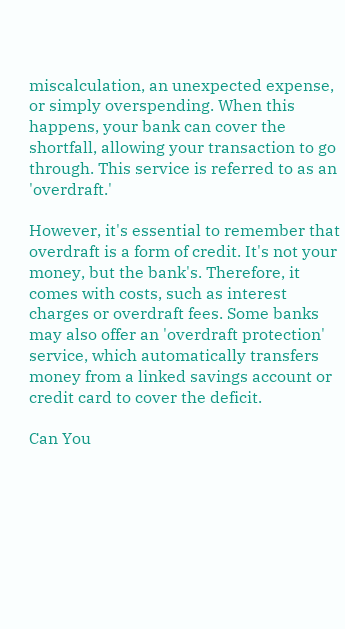miscalculation, an unexpected expense, or simply overspending. When this happens, your bank can cover the shortfall, allowing your transaction to go through. This service is referred to as an 'overdraft.'

However, it's essential to remember that overdraft is a form of credit. It's not your money, but the bank's. Therefore, it comes with costs, such as interest charges or overdraft fees. Some banks may also offer an 'overdraft protection' service, which automatically transfers money from a linked savings account or credit card to cover the deficit.

Can You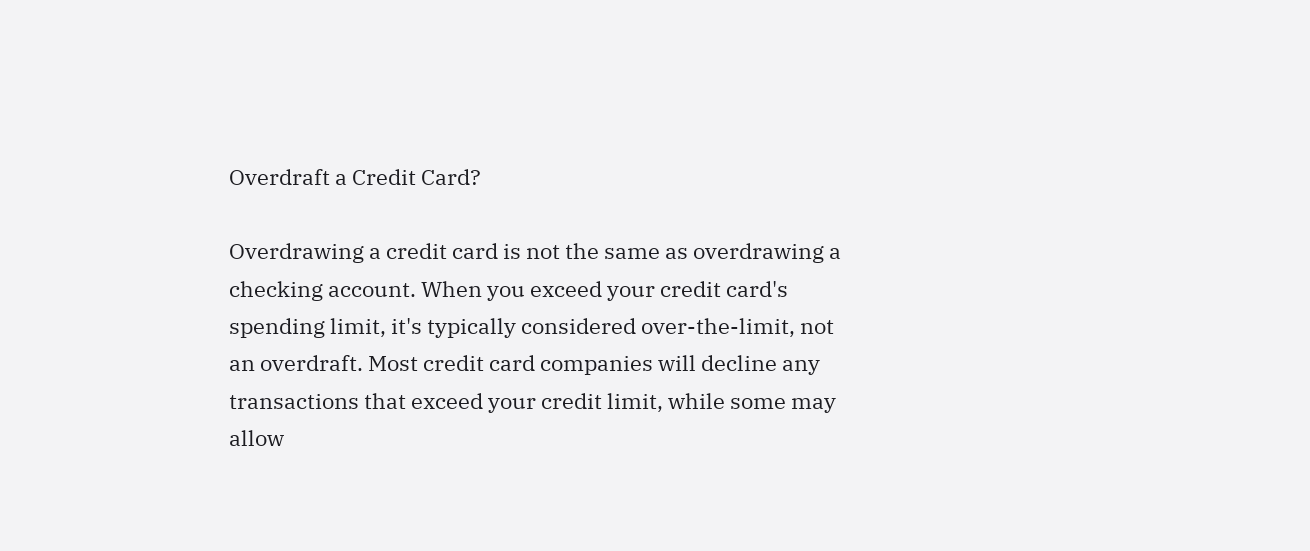Overdraft a Credit Card?

Overdrawing a credit card is not the same as overdrawing a checking account. When you exceed your credit card's spending limit, it's typically considered over-the-limit, not an overdraft. Most credit card companies will decline any transactions that exceed your credit limit, while some may allow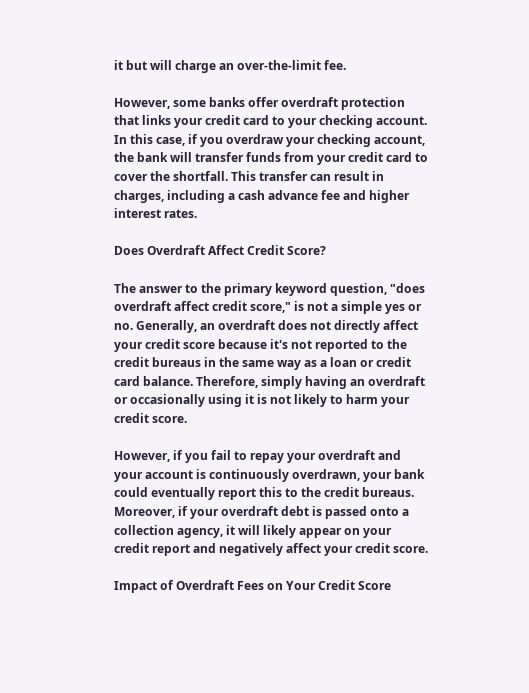it but will charge an over-the-limit fee.

However, some banks offer overdraft protection that links your credit card to your checking account. In this case, if you overdraw your checking account, the bank will transfer funds from your credit card to cover the shortfall. This transfer can result in charges, including a cash advance fee and higher interest rates.

Does Overdraft Affect Credit Score?

The answer to the primary keyword question, "does overdraft affect credit score," is not a simple yes or no. Generally, an overdraft does not directly affect your credit score because it's not reported to the credit bureaus in the same way as a loan or credit card balance. Therefore, simply having an overdraft or occasionally using it is not likely to harm your credit score.

However, if you fail to repay your overdraft and your account is continuously overdrawn, your bank could eventually report this to the credit bureaus. Moreover, if your overdraft debt is passed onto a collection agency, it will likely appear on your credit report and negatively affect your credit score.

Impact of Overdraft Fees on Your Credit Score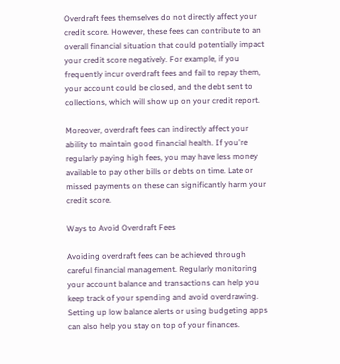Overdraft fees themselves do not directly affect your credit score. However, these fees can contribute to an overall financial situation that could potentially impact your credit score negatively. For example, if you frequently incur overdraft fees and fail to repay them, your account could be closed, and the debt sent to collections, which will show up on your credit report.

Moreover, overdraft fees can indirectly affect your ability to maintain good financial health. If you're regularly paying high fees, you may have less money available to pay other bills or debts on time. Late or missed payments on these can significantly harm your credit score.

Ways to Avoid Overdraft Fees

Avoiding overdraft fees can be achieved through careful financial management. Regularly monitoring your account balance and transactions can help you keep track of your spending and avoid overdrawing. Setting up low balance alerts or using budgeting apps can also help you stay on top of your finances.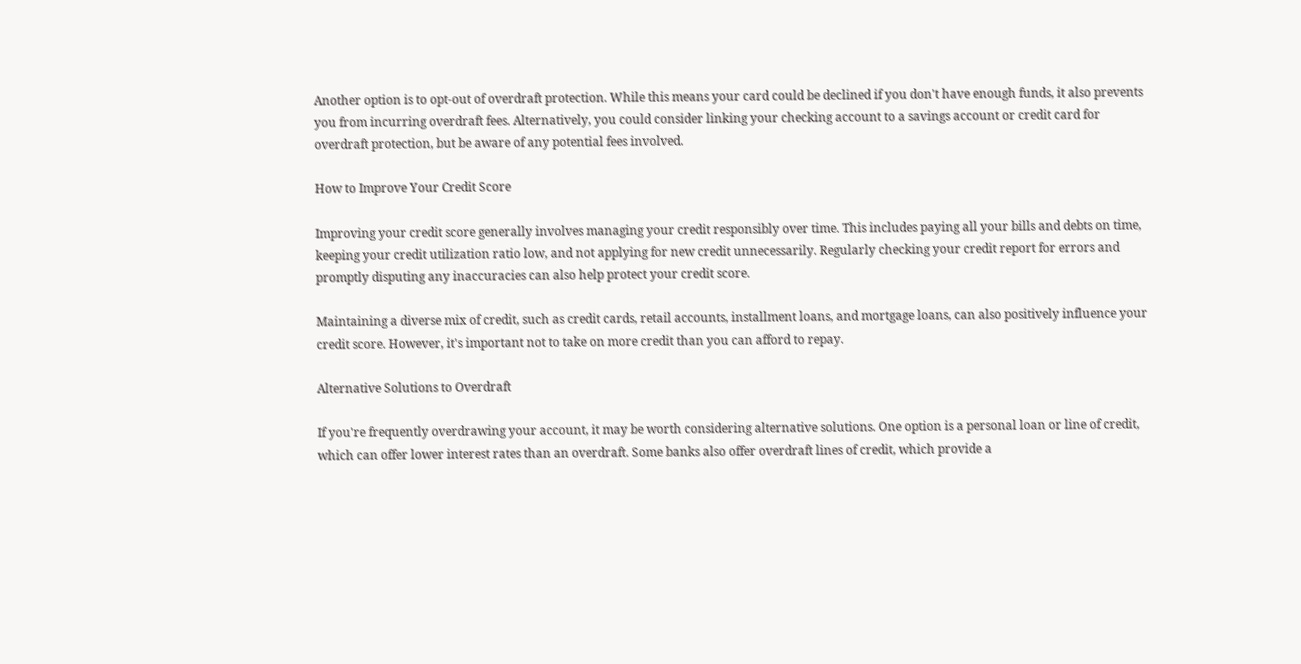Another option is to opt-out of overdraft protection. While this means your card could be declined if you don't have enough funds, it also prevents you from incurring overdraft fees. Alternatively, you could consider linking your checking account to a savings account or credit card for overdraft protection, but be aware of any potential fees involved.

How to Improve Your Credit Score

Improving your credit score generally involves managing your credit responsibly over time. This includes paying all your bills and debts on time, keeping your credit utilization ratio low, and not applying for new credit unnecessarily. Regularly checking your credit report for errors and promptly disputing any inaccuracies can also help protect your credit score.

Maintaining a diverse mix of credit, such as credit cards, retail accounts, installment loans, and mortgage loans, can also positively influence your credit score. However, it's important not to take on more credit than you can afford to repay.

Alternative Solutions to Overdraft

If you're frequently overdrawing your account, it may be worth considering alternative solutions. One option is a personal loan or line of credit, which can offer lower interest rates than an overdraft. Some banks also offer overdraft lines of credit, which provide a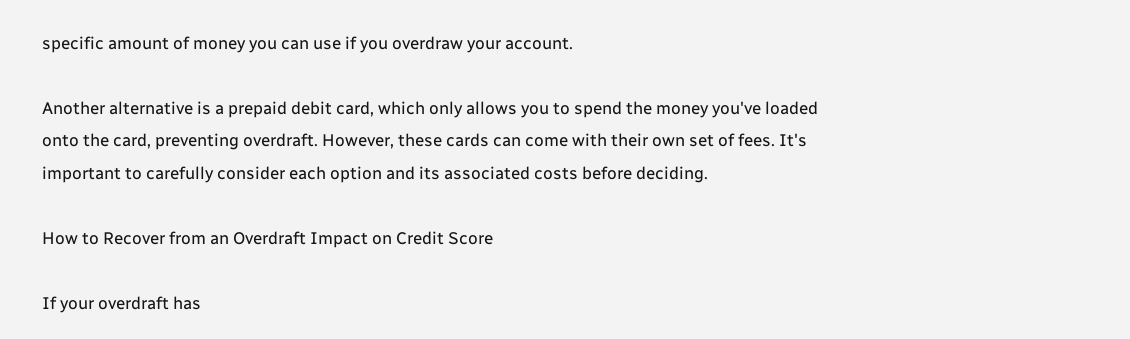specific amount of money you can use if you overdraw your account.

Another alternative is a prepaid debit card, which only allows you to spend the money you've loaded onto the card, preventing overdraft. However, these cards can come with their own set of fees. It's important to carefully consider each option and its associated costs before deciding.

How to Recover from an Overdraft Impact on Credit Score

If your overdraft has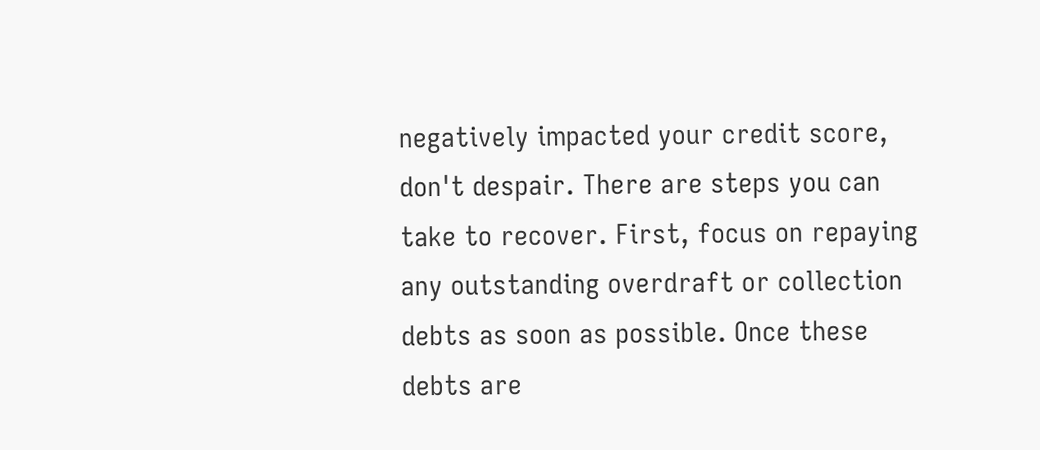negatively impacted your credit score, don't despair. There are steps you can take to recover. First, focus on repaying any outstanding overdraft or collection debts as soon as possible. Once these debts are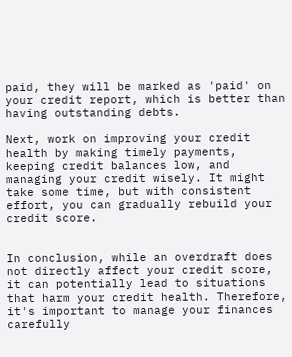paid, they will be marked as 'paid' on your credit report, which is better than having outstanding debts.

Next, work on improving your credit health by making timely payments, keeping credit balances low, and managing your credit wisely. It might take some time, but with consistent effort, you can gradually rebuild your credit score.


In conclusion, while an overdraft does not directly affect your credit score, it can potentially lead to situations that harm your credit health. Therefore, it's important to manage your finances carefully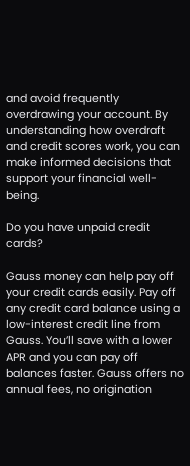and avoid frequently overdrawing your account. By understanding how overdraft and credit scores work, you can make informed decisions that support your financial well-being.

Do you have unpaid credit cards?

Gauss money can help pay off your credit cards easily. Pay off any credit card balance using a low-interest credit line from Gauss. You’ll save with a lower APR and you can pay off balances faster. Gauss offers no annual fees, no origination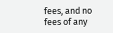fees, and no fees of any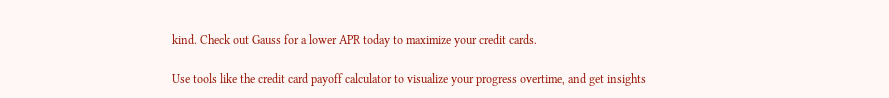kind. Check out Gauss for a lower APR today to maximize your credit cards.

Use tools like the credit card payoff calculator to visualize your progress overtime, and get insights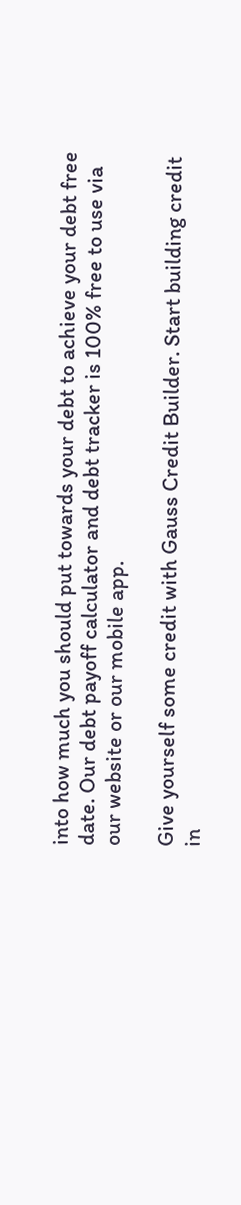into how much you should put towards your debt to achieve your debt free date. Our debt payoff calculator and debt tracker is 100% free to use via our website or our mobile app.

Give yourself some credit with Gauss Credit Builder. Start building credit in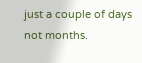just a couple of days not months.